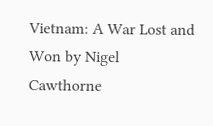Vietnam: A War Lost and Won by Nigel Cawthorne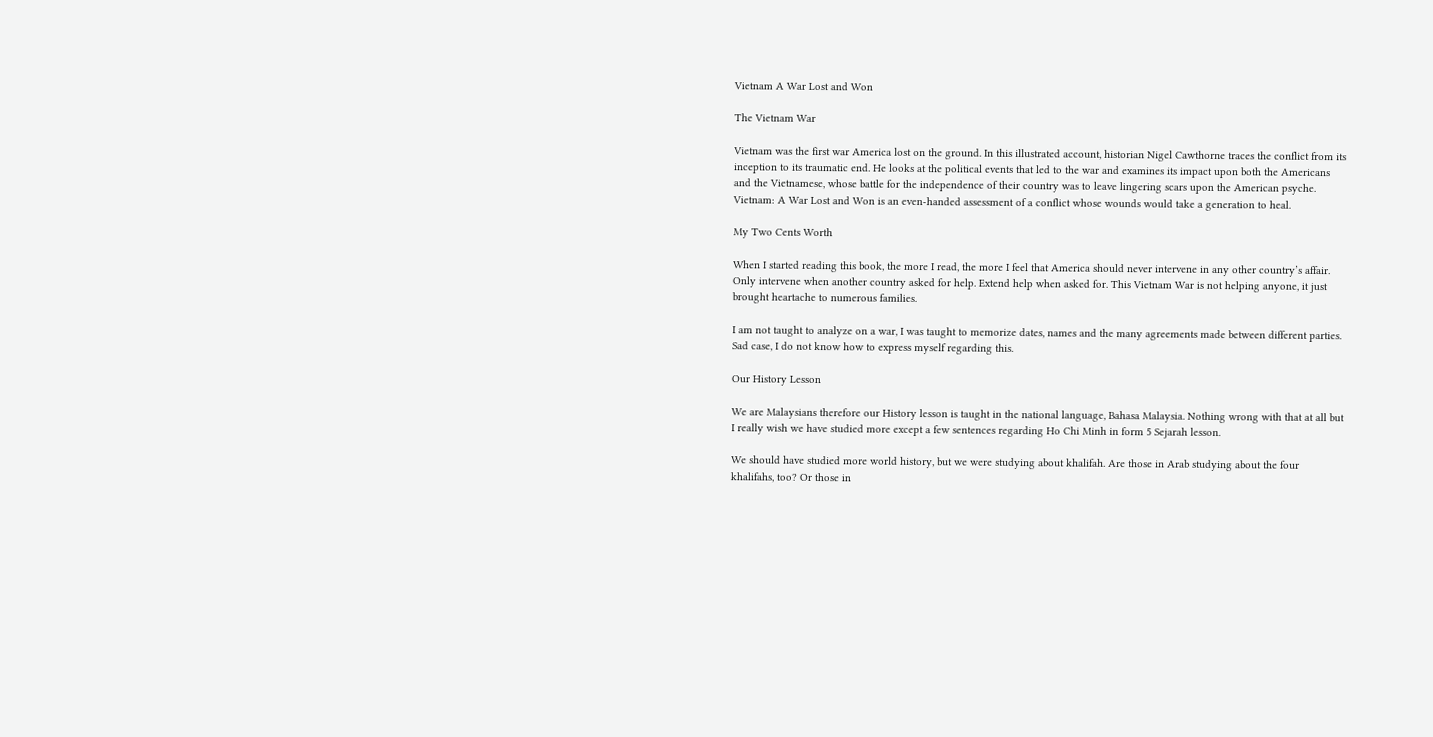Vietnam A War Lost and Won

The Vietnam War

Vietnam was the first war America lost on the ground. In this illustrated account, historian Nigel Cawthorne traces the conflict from its inception to its traumatic end. He looks at the political events that led to the war and examines its impact upon both the Americans and the Vietnamese, whose battle for the independence of their country was to leave lingering scars upon the American psyche. Vietnam: A War Lost and Won is an even-handed assessment of a conflict whose wounds would take a generation to heal.

My Two Cents Worth

When I started reading this book, the more I read, the more I feel that America should never intervene in any other country’s affair. Only intervene when another country asked for help. Extend help when asked for. This Vietnam War is not helping anyone, it just brought heartache to numerous families.

I am not taught to analyze on a war, I was taught to memorize dates, names and the many agreements made between different parties. Sad case, I do not know how to express myself regarding this.

Our History Lesson

We are Malaysians therefore our History lesson is taught in the national language, Bahasa Malaysia. Nothing wrong with that at all but I really wish we have studied more except a few sentences regarding Ho Chi Minh in form 5 Sejarah lesson.

We should have studied more world history, but we were studying about khalifah. Are those in Arab studying about the four khalifahs, too? Or those in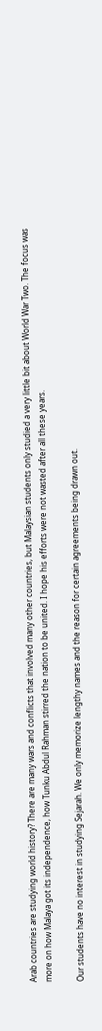Arab countries are studying world history? There are many wars and conflicts that involved many other countries, but Malaysian students only studied a very little bit about World War Two. The focus was more on how Malaya got its independence, how Tunku Abdul Rahman stirred the nation to be united. I hope his efforts were not wasted after all these years.

Our students have no interest in studying Sejarah. We only memorize lengthy names and the reason for certain agreements being drawn out.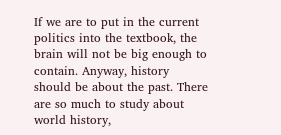If we are to put in the current politics into the textbook, the brain will not be big enough to contain. Anyway, history should be about the past. There are so much to study about world history,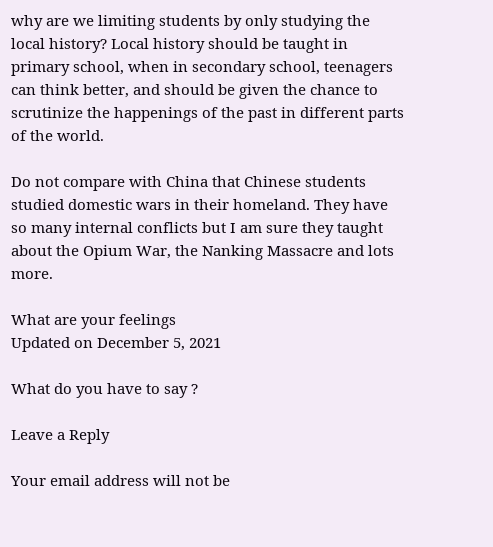why are we limiting students by only studying the local history? Local history should be taught in primary school, when in secondary school, teenagers can think better, and should be given the chance to scrutinize the happenings of the past in different parts of the world.

Do not compare with China that Chinese students studied domestic wars in their homeland. They have so many internal conflicts but I am sure they taught about the Opium War, the Nanking Massacre and lots more.

What are your feelings
Updated on December 5, 2021

What do you have to say ?

Leave a Reply

Your email address will not be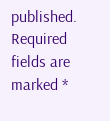published. Required fields are marked *